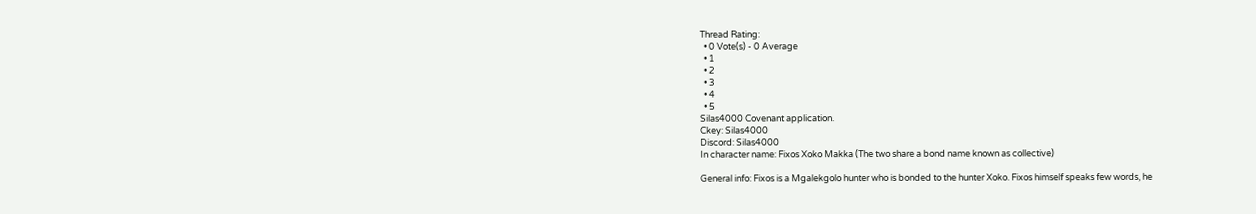Thread Rating:
  • 0 Vote(s) - 0 Average
  • 1
  • 2
  • 3
  • 4
  • 5
Silas4000 Covenant application.
Ckey: Silas4000
Discord: Silas4000
In character name: Fixos Xoko Makka (The two share a bond name known as collective)

General info: Fixos is a Mgalekgolo hunter who is bonded to the hunter Xoko. Fixos himself speaks few words, he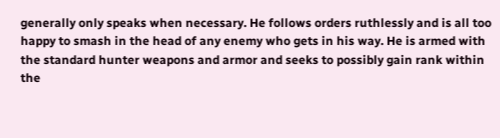generally only speaks when necessary. He follows orders ruthlessly and is all too happy to smash in the head of any enemy who gets in his way. He is armed with the standard hunter weapons and armor and seeks to possibly gain rank within the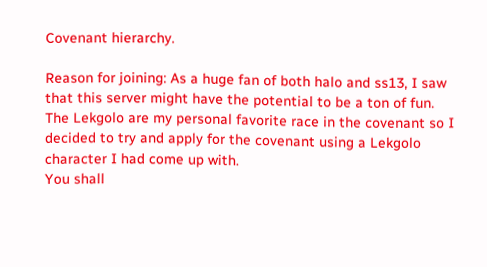Covenant hierarchy.

Reason for joining: As a huge fan of both halo and ss13, I saw that this server might have the potential to be a ton of fun. The Lekgolo are my personal favorite race in the covenant so I decided to try and apply for the covenant using a Lekgolo character I had come up with.
You shall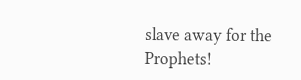slave away for the Prophets!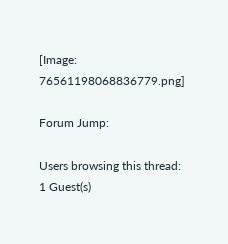[Image: 76561198068836779.png]

Forum Jump:

Users browsing this thread: 1 Guest(s)